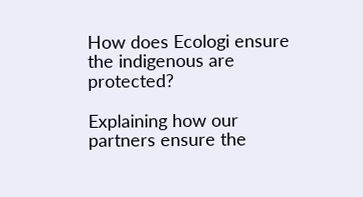How does Ecologi ensure the indigenous are protected?

Explaining how our partners ensure the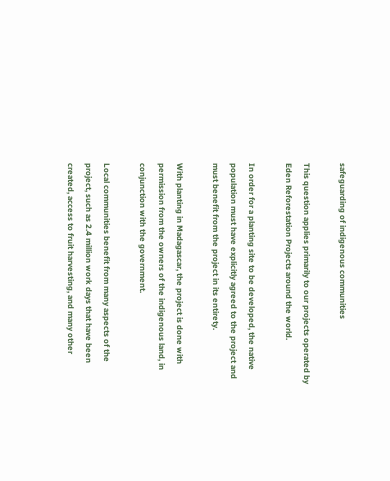safeguarding of indigenous communities

This question applies primarily to our projects operated by Eden Reforestation Projects around the world.

In order for a planting site to be developed, the native population must have explicitly agreed to the project and must benefit from the project in its entirety.

With planting in Madagascar, the project is done with permission from the owners of the indigenous land, in conjunction with the government.

Local communities benefit from many aspects of the project, such as 2.4 million work days that have been created, access to fruit harvesting, and many other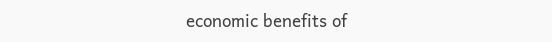economic benefits of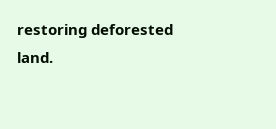restoring deforested land.